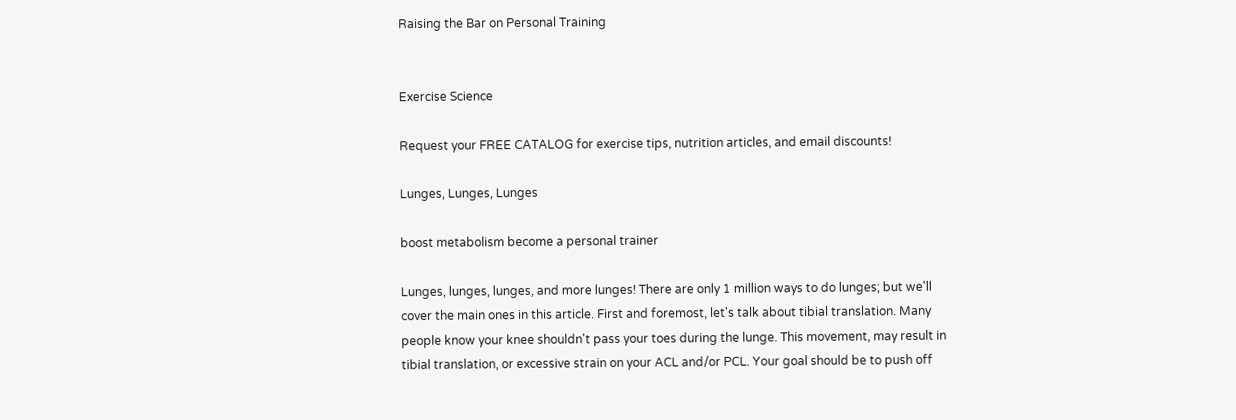Raising the Bar on Personal Training


Exercise Science

Request your FREE CATALOG for exercise tips, nutrition articles, and email discounts!

Lunges, Lunges, Lunges

boost metabolism become a personal trainer

Lunges, lunges, lunges, and more lunges! There are only 1 million ways to do lunges; but we'll cover the main ones in this article. First and foremost, let's talk about tibial translation. Many people know your knee shouldn't pass your toes during the lunge. This movement, may result in tibial translation, or excessive strain on your ACL and/or PCL. Your goal should be to push off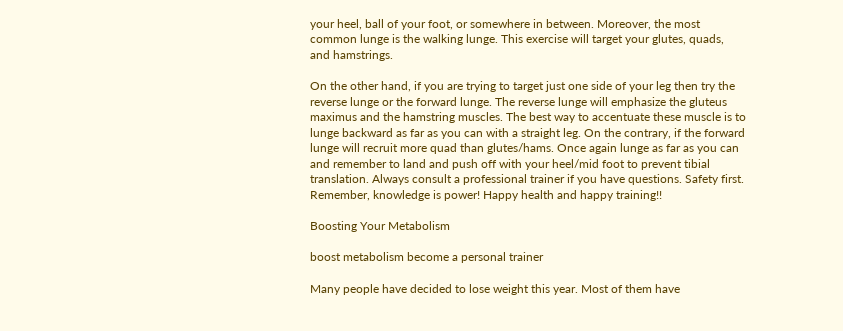your heel, ball of your foot, or somewhere in between. Moreover, the most common lunge is the walking lunge. This exercise will target your glutes, quads, and hamstrings.

On the other hand, if you are trying to target just one side of your leg then try the reverse lunge or the forward lunge. The reverse lunge will emphasize the gluteus maximus and the hamstring muscles. The best way to accentuate these muscle is to lunge backward as far as you can with a straight leg. On the contrary, if the forward lunge will recruit more quad than glutes/hams. Once again lunge as far as you can and remember to land and push off with your heel/mid foot to prevent tibial translation. Always consult a professional trainer if you have questions. Safety first. Remember, knowledge is power! Happy health and happy training!!

Boosting Your Metabolism

boost metabolism become a personal trainer

Many people have decided to lose weight this year. Most of them have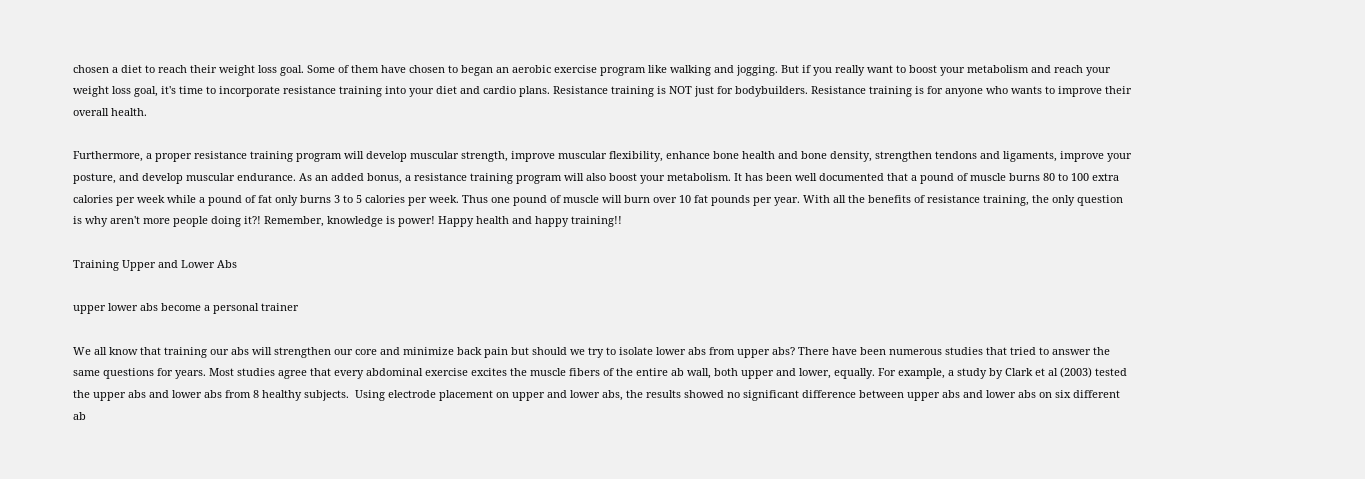chosen a diet to reach their weight loss goal. Some of them have chosen to began an aerobic exercise program like walking and jogging. But if you really want to boost your metabolism and reach your weight loss goal, it's time to incorporate resistance training into your diet and cardio plans. Resistance training is NOT just for bodybuilders. Resistance training is for anyone who wants to improve their overall health.

Furthermore, a proper resistance training program will develop muscular strength, improve muscular flexibility, enhance bone health and bone density, strengthen tendons and ligaments, improve your posture, and develop muscular endurance. As an added bonus, a resistance training program will also boost your metabolism. It has been well documented that a pound of muscle burns 80 to 100 extra calories per week while a pound of fat only burns 3 to 5 calories per week. Thus one pound of muscle will burn over 10 fat pounds per year. With all the benefits of resistance training, the only question is why aren't more people doing it?! Remember, knowledge is power! Happy health and happy training!!

Training Upper and Lower Abs

upper lower abs become a personal trainer

We all know that training our abs will strengthen our core and minimize back pain but should we try to isolate lower abs from upper abs? There have been numerous studies that tried to answer the same questions for years. Most studies agree that every abdominal exercise excites the muscle fibers of the entire ab wall, both upper and lower, equally. For example, a study by Clark et al (2003) tested the upper abs and lower abs from 8 healthy subjects.  Using electrode placement on upper and lower abs, the results showed no significant difference between upper abs and lower abs on six different ab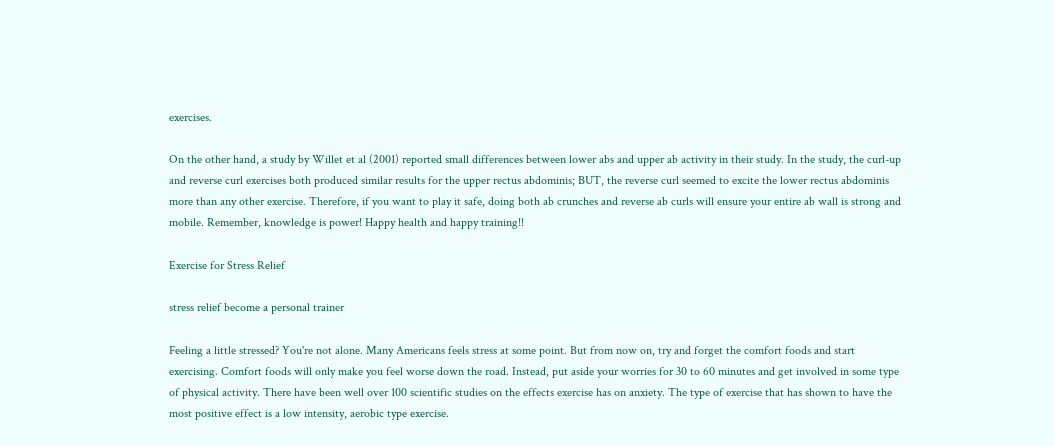exercises.

On the other hand, a study by Willet et al (2001) reported small differences between lower abs and upper ab activity in their study. In the study, the curl-up and reverse curl exercises both produced similar results for the upper rectus abdominis; BUT, the reverse curl seemed to excite the lower rectus abdominis more than any other exercise. Therefore, if you want to play it safe, doing both ab crunches and reverse ab curls will ensure your entire ab wall is strong and mobile. Remember, knowledge is power! Happy health and happy training!!

Exercise for Stress Relief

stress relief become a personal trainer

Feeling a little stressed? You're not alone. Many Americans feels stress at some point. But from now on, try and forget the comfort foods and start exercising. Comfort foods will only make you feel worse down the road. Instead, put aside your worries for 30 to 60 minutes and get involved in some type of physical activity. There have been well over 100 scientific studies on the effects exercise has on anxiety. The type of exercise that has shown to have the most positive effect is a low intensity, aerobic type exercise.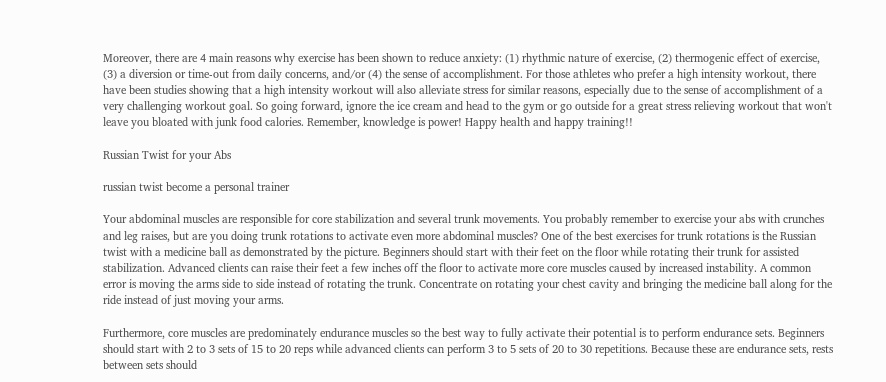Moreover, there are 4 main reasons why exercise has been shown to reduce anxiety: (1) rhythmic nature of exercise, (2) thermogenic effect of exercise, (3) a diversion or time-out from daily concerns, and/or (4) the sense of accomplishment. For those athletes who prefer a high intensity workout, there have been studies showing that a high intensity workout will also alleviate stress for similar reasons, especially due to the sense of accomplishment of a very challenging workout goal. So going forward, ignore the ice cream and head to the gym or go outside for a great stress relieving workout that won't leave you bloated with junk food calories. Remember, knowledge is power! Happy health and happy training!!

Russian Twist for your Abs

russian twist become a personal trainer

Your abdominal muscles are responsible for core stabilization and several trunk movements. You probably remember to exercise your abs with crunches and leg raises, but are you doing trunk rotations to activate even more abdominal muscles? One of the best exercises for trunk rotations is the Russian twist with a medicine ball as demonstrated by the picture. Beginners should start with their feet on the floor while rotating their trunk for assisted stabilization. Advanced clients can raise their feet a few inches off the floor to activate more core muscles caused by increased instability. A common error is moving the arms side to side instead of rotating the trunk. Concentrate on rotating your chest cavity and bringing the medicine ball along for the ride instead of just moving your arms.

Furthermore, core muscles are predominately endurance muscles so the best way to fully activate their potential is to perform endurance sets. Beginners should start with 2 to 3 sets of 15 to 20 reps while advanced clients can perform 3 to 5 sets of 20 to 30 repetitions. Because these are endurance sets, rests between sets should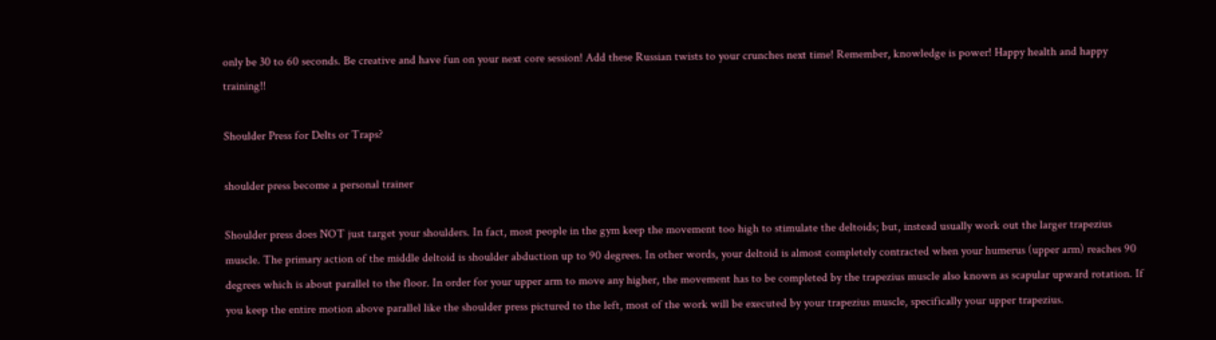only be 30 to 60 seconds. Be creative and have fun on your next core session! Add these Russian twists to your crunches next time! Remember, knowledge is power! Happy health and happy training!!

Shoulder Press for Delts or Traps?

shoulder press become a personal trainer

Shoulder press does NOT just target your shoulders. In fact, most people in the gym keep the movement too high to stimulate the deltoids; but, instead usually work out the larger trapezius muscle. The primary action of the middle deltoid is shoulder abduction up to 90 degrees. In other words, your deltoid is almost completely contracted when your humerus (upper arm) reaches 90 degrees which is about parallel to the floor. In order for your upper arm to move any higher, the movement has to be completed by the trapezius muscle also known as scapular upward rotation. If you keep the entire motion above parallel like the shoulder press pictured to the left, most of the work will be executed by your trapezius muscle, specifically your upper trapezius.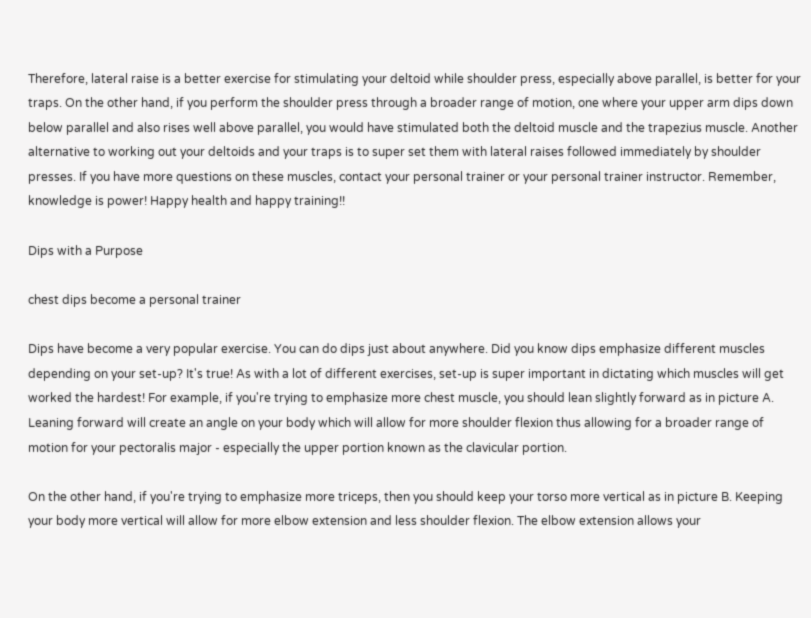Therefore, lateral raise is a better exercise for stimulating your deltoid while shoulder press, especially above parallel, is better for your traps. On the other hand, if you perform the shoulder press through a broader range of motion, one where your upper arm dips down below parallel and also rises well above parallel, you would have stimulated both the deltoid muscle and the trapezius muscle. Another alternative to working out your deltoids and your traps is to super set them with lateral raises followed immediately by shoulder presses. If you have more questions on these muscles, contact your personal trainer or your personal trainer instructor. Remember, knowledge is power! Happy health and happy training!!

Dips with a Purpose

chest dips become a personal trainer

Dips have become a very popular exercise. You can do dips just about anywhere. Did you know dips emphasize different muscles depending on your set-up? It's true! As with a lot of different exercises, set-up is super important in dictating which muscles will get worked the hardest! For example, if you're trying to emphasize more chest muscle, you should lean slightly forward as in picture A. Leaning forward will create an angle on your body which will allow for more shoulder flexion thus allowing for a broader range of motion for your pectoralis major - especially the upper portion known as the clavicular portion.

On the other hand, if you're trying to emphasize more triceps, then you should keep your torso more vertical as in picture B. Keeping your body more vertical will allow for more elbow extension and less shoulder flexion. The elbow extension allows your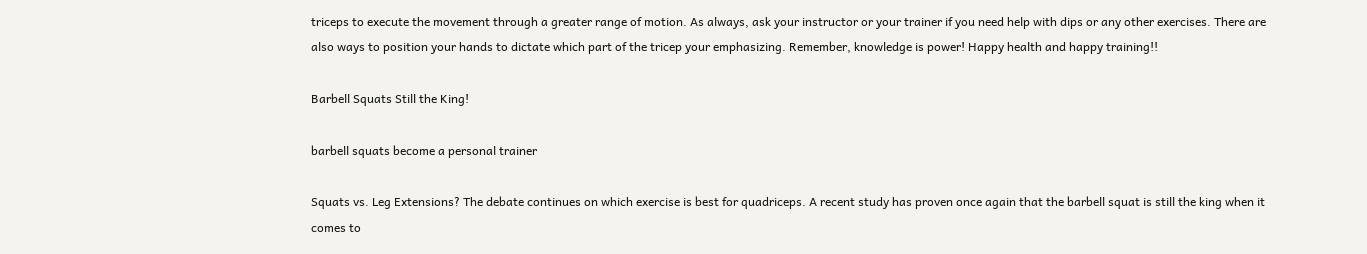triceps to execute the movement through a greater range of motion. As always, ask your instructor or your trainer if you need help with dips or any other exercises. There are also ways to position your hands to dictate which part of the tricep your emphasizing. Remember, knowledge is power! Happy health and happy training!!

Barbell Squats Still the King!

barbell squats become a personal trainer

Squats vs. Leg Extensions? The debate continues on which exercise is best for quadriceps. A recent study has proven once again that the barbell squat is still the king when it comes to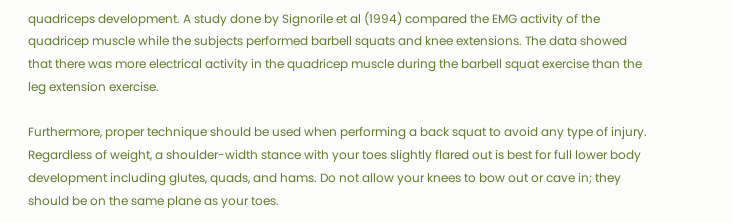quadriceps development. A study done by Signorile et al (1994) compared the EMG activity of the quadricep muscle while the subjects performed barbell squats and knee extensions. The data showed that there was more electrical activity in the quadricep muscle during the barbell squat exercise than the leg extension exercise.

Furthermore, proper technique should be used when performing a back squat to avoid any type of injury. Regardless of weight, a shoulder-width stance with your toes slightly flared out is best for full lower body development including glutes, quads, and hams. Do not allow your knees to bow out or cave in; they should be on the same plane as your toes.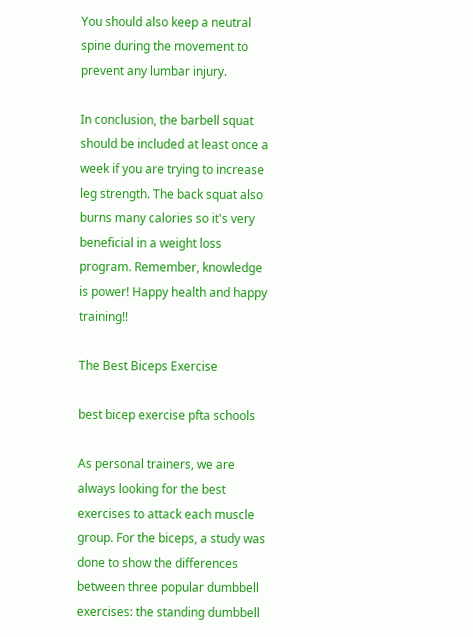You should also keep a neutral spine during the movement to prevent any lumbar injury.

In conclusion, the barbell squat should be included at least once a week if you are trying to increase leg strength. The back squat also burns many calories so it's very beneficial in a weight loss program. Remember, knowledge is power! Happy health and happy training!!

The Best Biceps Exercise

best bicep exercise pfta schools

As personal trainers, we are always looking for the best exercises to attack each muscle group. For the biceps, a study was done to show the differences between three popular dumbbell exercises: the standing dumbbell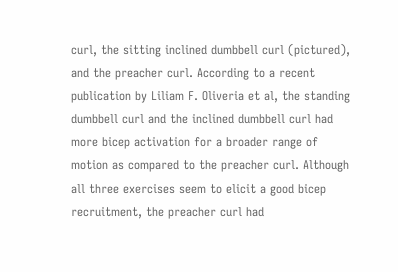curl, the sitting inclined dumbbell curl (pictured), and the preacher curl. According to a recent publication by Liliam F. Oliveria et al, the standing dumbbell curl and the inclined dumbbell curl had more bicep activation for a broader range of motion as compared to the preacher curl. Although all three exercises seem to elicit a good bicep recruitment, the preacher curl had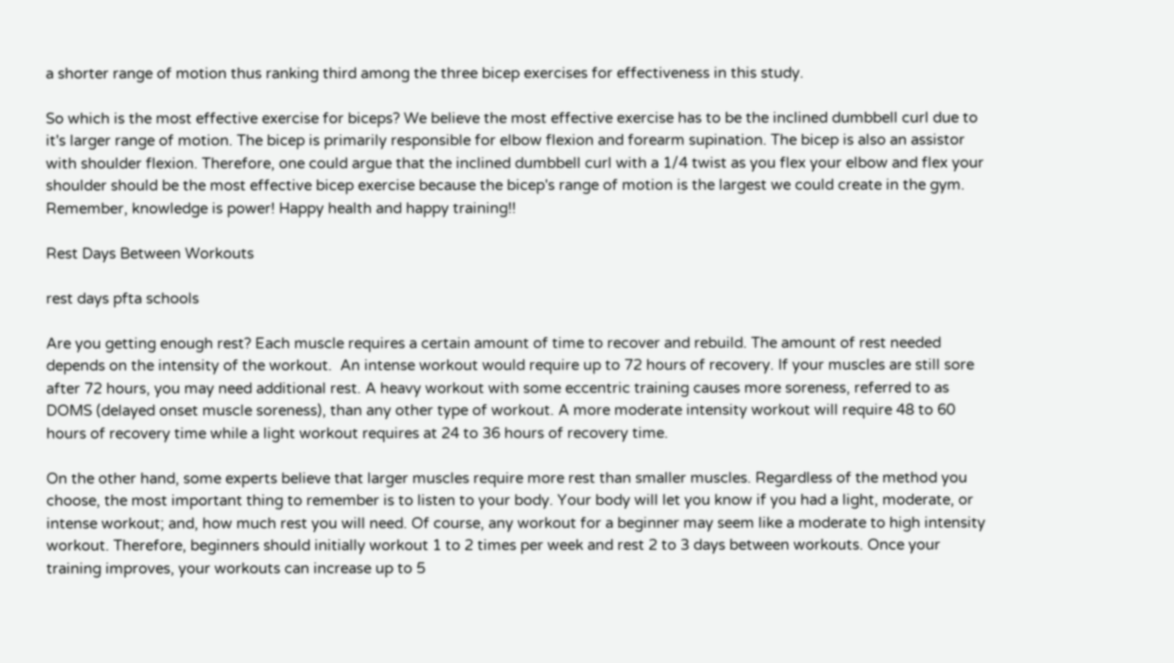a shorter range of motion thus ranking third among the three bicep exercises for effectiveness in this study.

So which is the most effective exercise for biceps? We believe the most effective exercise has to be the inclined dumbbell curl due to it's larger range of motion. The bicep is primarily responsible for elbow flexion and forearm supination. The bicep is also an assistor with shoulder flexion. Therefore, one could argue that the inclined dumbbell curl with a 1/4 twist as you flex your elbow and flex your shoulder should be the most effective bicep exercise because the bicep's range of motion is the largest we could create in the gym. Remember, knowledge is power! Happy health and happy training!!

Rest Days Between Workouts

rest days pfta schools

Are you getting enough rest? Each muscle requires a certain amount of time to recover and rebuild. The amount of rest needed depends on the intensity of the workout.  An intense workout would require up to 72 hours of recovery. If your muscles are still sore after 72 hours, you may need additional rest. A heavy workout with some eccentric training causes more soreness, referred to as DOMS (delayed onset muscle soreness), than any other type of workout. A more moderate intensity workout will require 48 to 60 hours of recovery time while a light workout requires at 24 to 36 hours of recovery time.

On the other hand, some experts believe that larger muscles require more rest than smaller muscles. Regardless of the method you choose, the most important thing to remember is to listen to your body. Your body will let you know if you had a light, moderate, or intense workout; and, how much rest you will need. Of course, any workout for a beginner may seem like a moderate to high intensity workout. Therefore, beginners should initially workout 1 to 2 times per week and rest 2 to 3 days between workouts. Once your training improves, your workouts can increase up to 5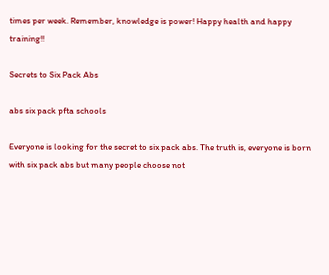times per week. Remember, knowledge is power! Happy health and happy training!!

Secrets to Six Pack Abs

abs six pack pfta schools

Everyone is looking for the secret to six pack abs. The truth is, everyone is born with six pack abs but many people choose not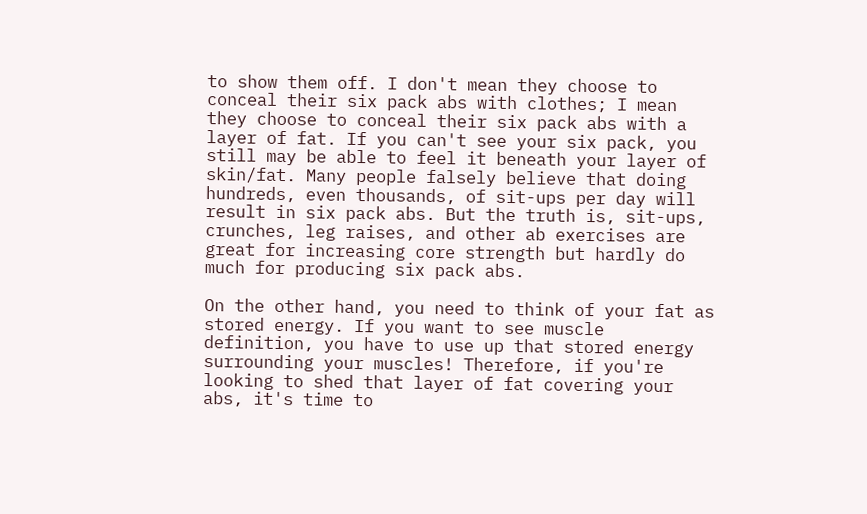to show them off. I don't mean they choose to conceal their six pack abs with clothes; I mean they choose to conceal their six pack abs with a layer of fat. If you can't see your six pack, you still may be able to feel it beneath your layer of skin/fat. Many people falsely believe that doing hundreds, even thousands, of sit-ups per day will result in six pack abs. But the truth is, sit-ups, crunches, leg raises, and other ab exercises are great for increasing core strength but hardly do much for producing six pack abs.

On the other hand, you need to think of your fat as stored energy. If you want to see muscle definition, you have to use up that stored energy surrounding your muscles! Therefore, if you're looking to shed that layer of fat covering your abs, it's time to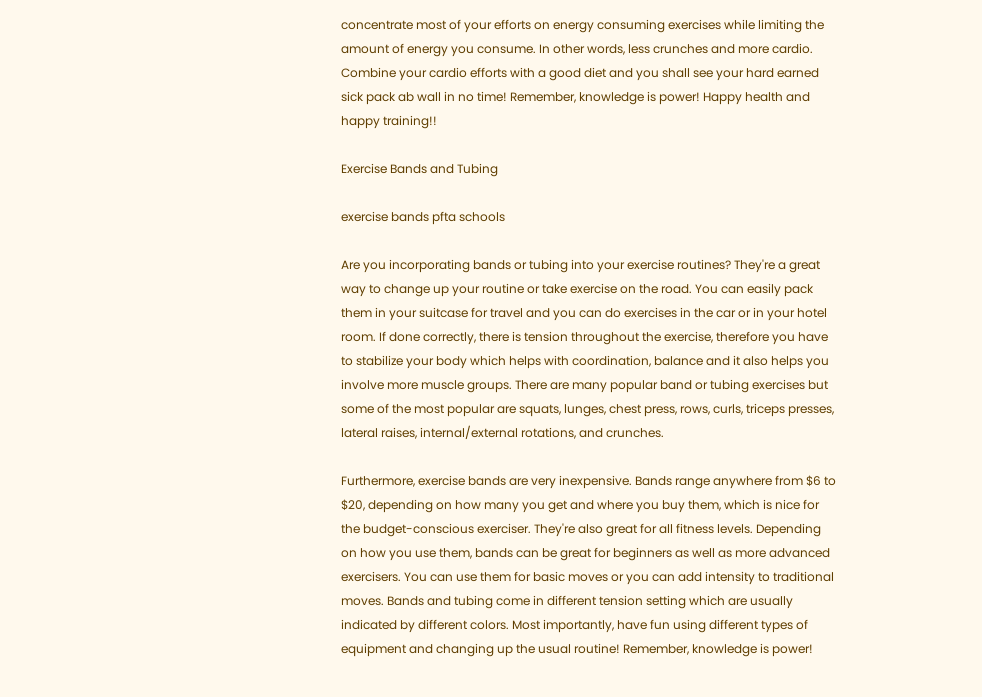concentrate most of your efforts on energy consuming exercises while limiting the amount of energy you consume. In other words, less crunches and more cardio. Combine your cardio efforts with a good diet and you shall see your hard earned sick pack ab wall in no time! Remember, knowledge is power! Happy health and happy training!!

Exercise Bands and Tubing

exercise bands pfta schools

Are you incorporating bands or tubing into your exercise routines? They're a great way to change up your routine or take exercise on the road. You can easily pack them in your suitcase for travel and you can do exercises in the car or in your hotel room. If done correctly, there is tension throughout the exercise, therefore you have to stabilize your body which helps with coordination, balance and it also helps you involve more muscle groups. There are many popular band or tubing exercises but some of the most popular are squats, lunges, chest press, rows, curls, triceps presses, lateral raises, internal/external rotations, and crunches.

Furthermore, exercise bands are very inexpensive. Bands range anywhere from $6 to $20, depending on how many you get and where you buy them, which is nice for the budget-conscious exerciser. They're also great for all fitness levels. Depending on how you use them, bands can be great for beginners as well as more advanced exercisers. You can use them for basic moves or you can add intensity to traditional moves. Bands and tubing come in different tension setting which are usually indicated by different colors. Most importantly, have fun using different types of equipment and changing up the usual routine! Remember, knowledge is power!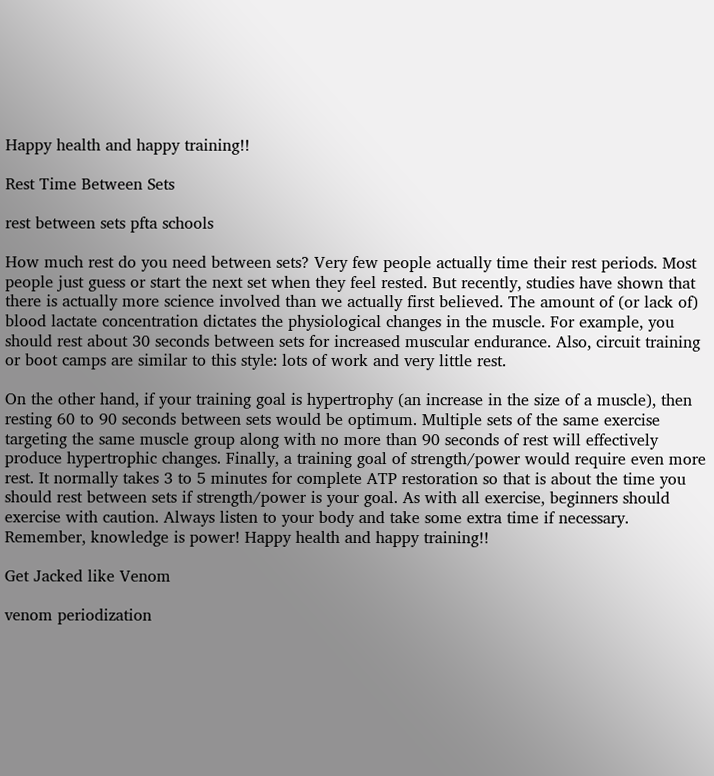Happy health and happy training!!

Rest Time Between Sets

rest between sets pfta schools

How much rest do you need between sets? Very few people actually time their rest periods. Most people just guess or start the next set when they feel rested. But recently, studies have shown that there is actually more science involved than we actually first believed. The amount of (or lack of) blood lactate concentration dictates the physiological changes in the muscle. For example, you should rest about 30 seconds between sets for increased muscular endurance. Also, circuit training or boot camps are similar to this style: lots of work and very little rest.

On the other hand, if your training goal is hypertrophy (an increase in the size of a muscle), then resting 60 to 90 seconds between sets would be optimum. Multiple sets of the same exercise targeting the same muscle group along with no more than 90 seconds of rest will effectively produce hypertrophic changes. Finally, a training goal of strength/power would require even more rest. It normally takes 3 to 5 minutes for complete ATP restoration so that is about the time you should rest between sets if strength/power is your goal. As with all exercise, beginners should exercise with caution. Always listen to your body and take some extra time if necessary. Remember, knowledge is power! Happy health and happy training!!

Get Jacked like Venom

venom periodization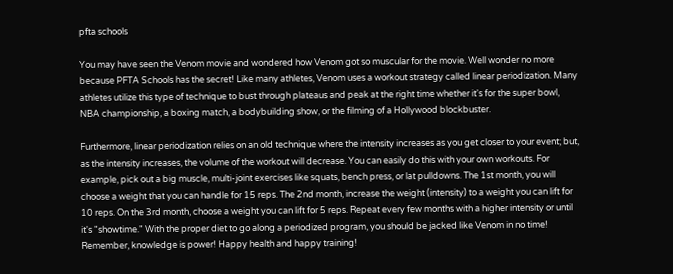pfta schools

You may have seen the Venom movie and wondered how Venom got so muscular for the movie. Well wonder no more because PFTA Schools has the secret! Like many athletes, Venom uses a workout strategy called linear periodization. Many athletes utilize this type of technique to bust through plateaus and peak at the right time whether it's for the super bowl, NBA championship, a boxing match, a bodybuilding show, or the filming of a Hollywood blockbuster.

Furthermore, linear periodization relies on an old technique where the intensity increases as you get closer to your event; but, as the intensity increases, the volume of the workout will decrease. You can easily do this with your own workouts. For example, pick out a big muscle, multi-joint exercises like squats, bench press, or lat pulldowns. The 1st month, you will choose a weight that you can handle for 15 reps. The 2nd month, increase the weight (intensity) to a weight you can lift for 10 reps. On the 3rd month, choose a weight you can lift for 5 reps. Repeat every few months with a higher intensity or until it's "showtime." With the proper diet to go along a periodized program, you should be jacked like Venom in no time! Remember, knowledge is power! Happy health and happy training!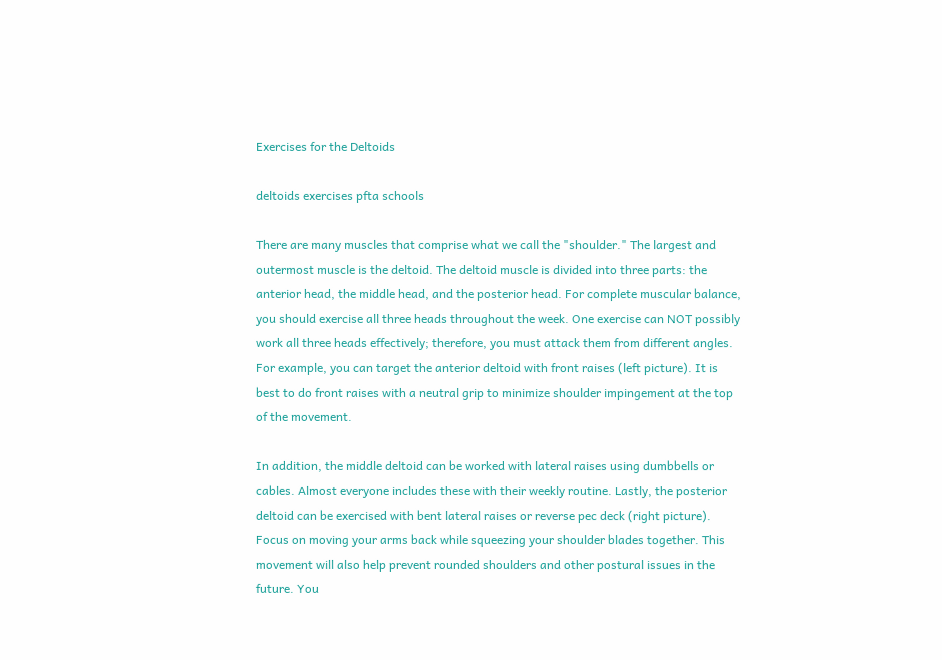Exercises for the Deltoids

deltoids exercises pfta schools

There are many muscles that comprise what we call the "shoulder." The largest and outermost muscle is the deltoid. The deltoid muscle is divided into three parts: the anterior head, the middle head, and the posterior head. For complete muscular balance, you should exercise all three heads throughout the week. One exercise can NOT possibly work all three heads effectively; therefore, you must attack them from different angles. For example, you can target the anterior deltoid with front raises (left picture). It is best to do front raises with a neutral grip to minimize shoulder impingement at the top of the movement.

In addition, the middle deltoid can be worked with lateral raises using dumbbells or cables. Almost everyone includes these with their weekly routine. Lastly, the posterior deltoid can be exercised with bent lateral raises or reverse pec deck (right picture). Focus on moving your arms back while squeezing your shoulder blades together. This movement will also help prevent rounded shoulders and other postural issues in the future. You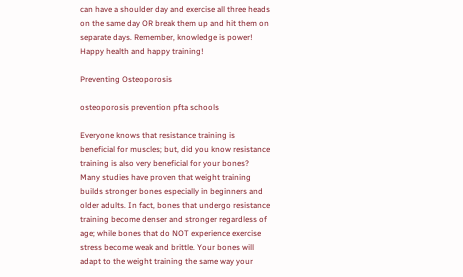can have a shoulder day and exercise all three heads on the same day OR break them up and hit them on separate days. Remember, knowledge is power! Happy health and happy training!

Preventing Osteoporosis

osteoporosis prevention pfta schools

Everyone knows that resistance training is beneficial for muscles; but, did you know resistance training is also very beneficial for your bones? Many studies have proven that weight training builds stronger bones especially in beginners and older adults. In fact, bones that undergo resistance training become denser and stronger regardless of age; while bones that do NOT experience exercise stress become weak and brittle. Your bones will adapt to the weight training the same way your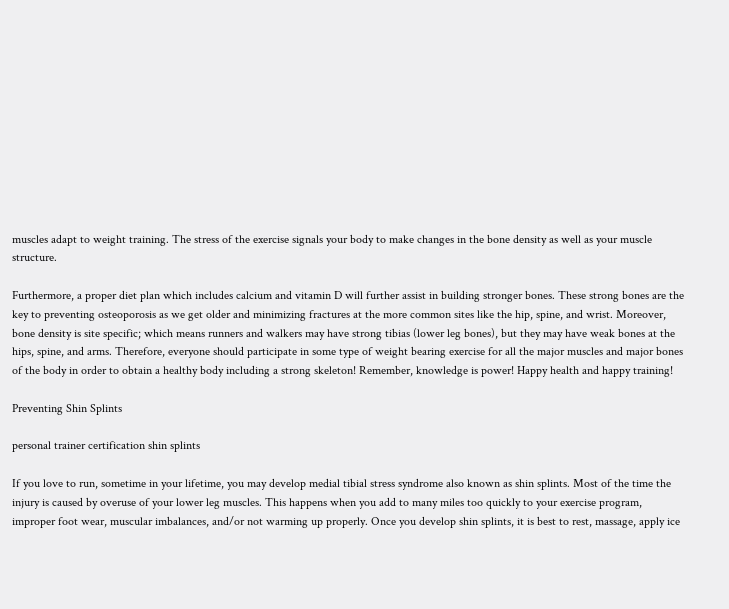muscles adapt to weight training. The stress of the exercise signals your body to make changes in the bone density as well as your muscle structure.

Furthermore, a proper diet plan which includes calcium and vitamin D will further assist in building stronger bones. These strong bones are the key to preventing osteoporosis as we get older and minimizing fractures at the more common sites like the hip, spine, and wrist. Moreover, bone density is site specific; which means runners and walkers may have strong tibias (lower leg bones), but they may have weak bones at the hips, spine, and arms. Therefore, everyone should participate in some type of weight bearing exercise for all the major muscles and major bones of the body in order to obtain a healthy body including a strong skeleton! Remember, knowledge is power! Happy health and happy training!

Preventing Shin Splints

personal trainer certification shin splints

If you love to run, sometime in your lifetime, you may develop medial tibial stress syndrome also known as shin splints. Most of the time the injury is caused by overuse of your lower leg muscles. This happens when you add to many miles too quickly to your exercise program, improper foot wear, muscular imbalances, and/or not warming up properly. Once you develop shin splints, it is best to rest, massage, apply ice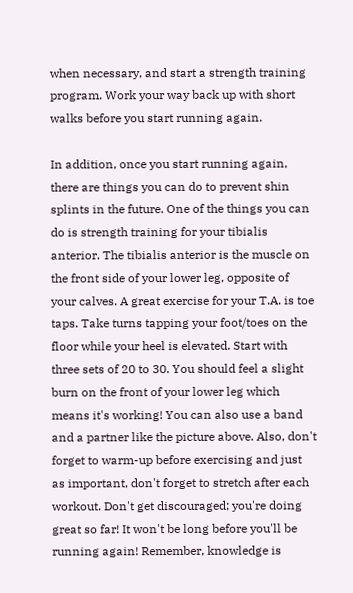when necessary, and start a strength training program. Work your way back up with short walks before you start running again.

In addition, once you start running again, there are things you can do to prevent shin splints in the future. One of the things you can do is strength training for your tibialis anterior. The tibialis anterior is the muscle on the front side of your lower leg, opposite of your calves. A great exercise for your T.A. is toe taps. Take turns tapping your foot/toes on the floor while your heel is elevated. Start with three sets of 20 to 30. You should feel a slight burn on the front of your lower leg which means it's working! You can also use a band and a partner like the picture above. Also, don't forget to warm-up before exercising and just as important, don't forget to stretch after each workout. Don't get discouraged; you're doing great so far! It won't be long before you'll be running again! Remember, knowledge is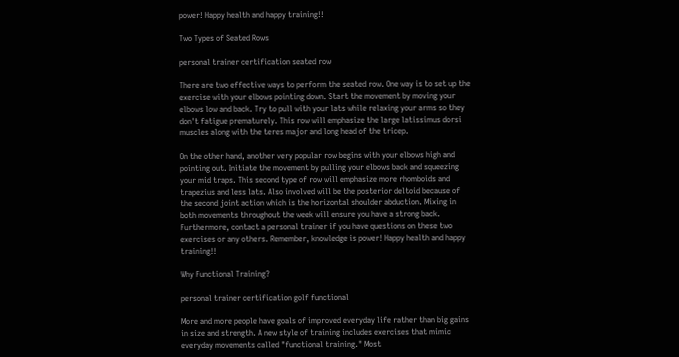power! Happy health and happy training!!

Two Types of Seated Rows

personal trainer certification seated row

There are two effective ways to perform the seated row. One way is to set up the exercise with your elbows pointing down. Start the movement by moving your elbows low and back. Try to pull with your lats while relaxing your arms so they don't fatigue prematurely. This row will emphasize the large latissimus dorsi muscles along with the teres major and long head of the tricep.

On the other hand, another very popular row begins with your elbows high and pointing out. Initiate the movement by pulling your elbows back and squeezing your mid traps. This second type of row will emphasize more rhomboids and trapezius and less lats. Also involved will be the posterior deltoid because of the second joint action which is the horizontal shoulder abduction. Mixing in both movements throughout the week will ensure you have a strong back. Furthermore, contact a personal trainer if you have questions on these two exercises or any others. Remember, knowledge is power! Happy health and happy training!!

Why Functional Training?

personal trainer certification golf functional

More and more people have goals of improved everyday life rather than big gains in size and strength. A new style of training includes exercises that mimic everyday movements called "functional training." Most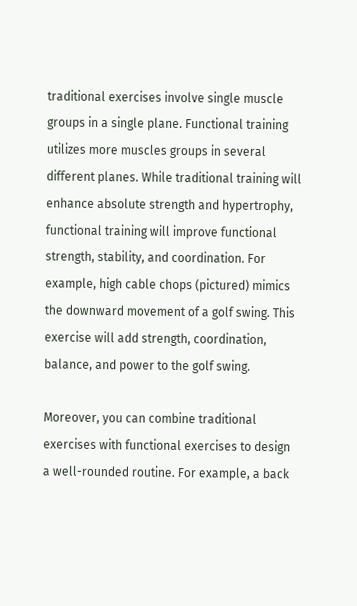traditional exercises involve single muscle groups in a single plane. Functional training utilizes more muscles groups in several different planes. While traditional training will enhance absolute strength and hypertrophy, functional training will improve functional strength, stability, and coordination. For example, high cable chops (pictured) mimics the downward movement of a golf swing. This exercise will add strength, coordination, balance, and power to the golf swing.

Moreover, you can combine traditional exercises with functional exercises to design a well-rounded routine. For example, a back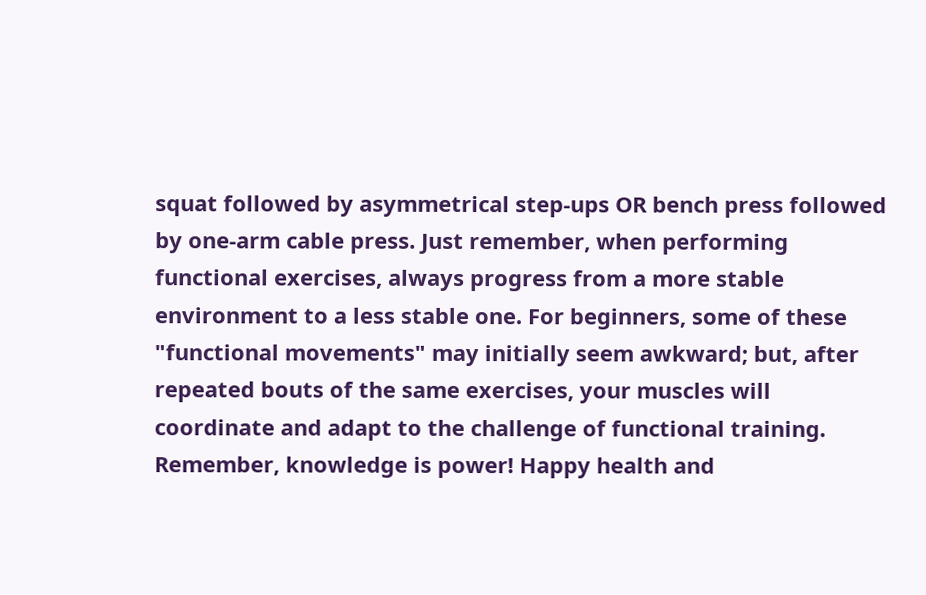squat followed by asymmetrical step-ups OR bench press followed by one-arm cable press. Just remember, when performing functional exercises, always progress from a more stable environment to a less stable one. For beginners, some of these "functional movements" may initially seem awkward; but, after repeated bouts of the same exercises, your muscles will coordinate and adapt to the challenge of functional training. Remember, knowledge is power! Happy health and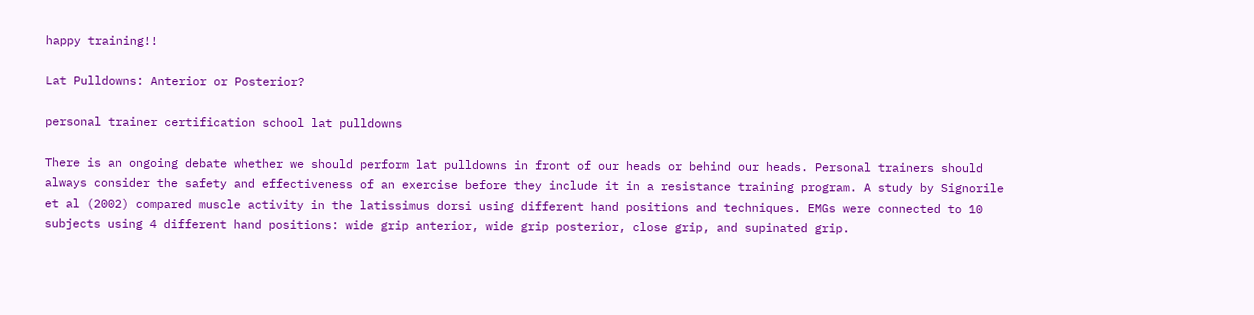happy training!!

Lat Pulldowns: Anterior or Posterior?

personal trainer certification school lat pulldowns

There is an ongoing debate whether we should perform lat pulldowns in front of our heads or behind our heads. Personal trainers should always consider the safety and effectiveness of an exercise before they include it in a resistance training program. A study by Signorile et al (2002) compared muscle activity in the latissimus dorsi using different hand positions and techniques. EMGs were connected to 10 subjects using 4 different hand positions: wide grip anterior, wide grip posterior, close grip, and supinated grip.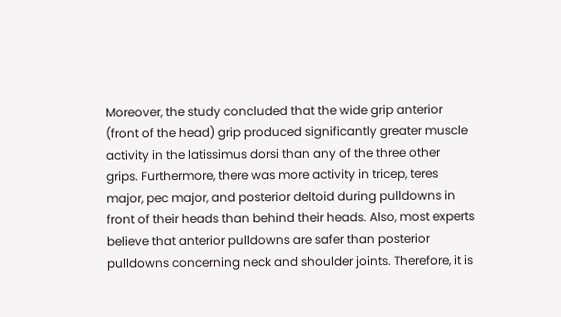Moreover, the study concluded that the wide grip anterior (front of the head) grip produced significantly greater muscle activity in the latissimus dorsi than any of the three other grips. Furthermore, there was more activity in tricep, teres major, pec major, and posterior deltoid during pulldowns in front of their heads than behind their heads. Also, most experts believe that anterior pulldowns are safer than posterior pulldowns concerning neck and shoulder joints. Therefore, it is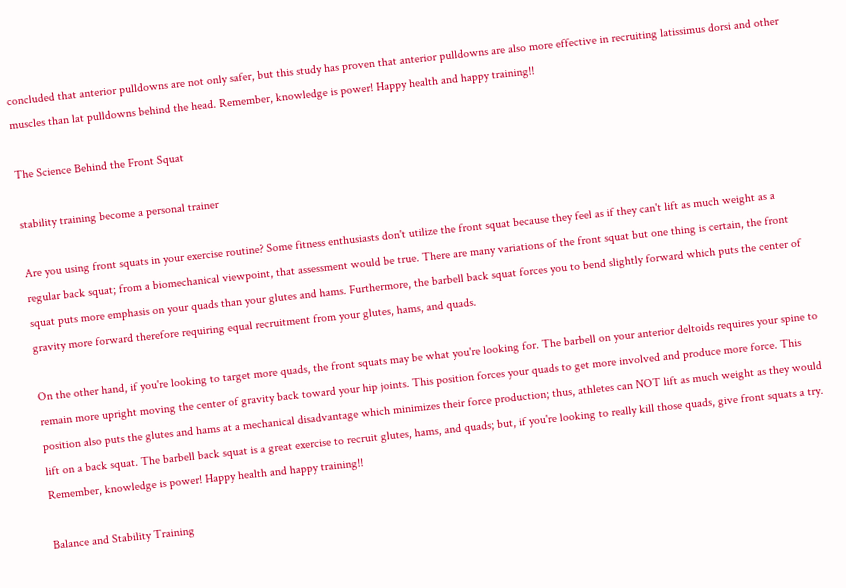concluded that anterior pulldowns are not only safer, but this study has proven that anterior pulldowns are also more effective in recruiting latissimus dorsi and other muscles than lat pulldowns behind the head. Remember, knowledge is power! Happy health and happy training!!

The Science Behind the Front Squat

stability training become a personal trainer

Are you using front squats in your exercise routine? Some fitness enthusiasts don't utilize the front squat because they feel as if they can't lift as much weight as a regular back squat; from a biomechanical viewpoint, that assessment would be true. There are many variations of the front squat but one thing is certain, the front squat puts more emphasis on your quads than your glutes and hams. Furthermore, the barbell back squat forces you to bend slightly forward which puts the center of gravity more forward therefore requiring equal recruitment from your glutes, hams, and quads.

On the other hand, if you're looking to target more quads, the front squats may be what you're looking for. The barbell on your anterior deltoids requires your spine to remain more upright moving the center of gravity back toward your hip joints. This position forces your quads to get more involved and produce more force. This position also puts the glutes and hams at a mechanical disadvantage which minimizes their force production; thus, athletes can NOT lift as much weight as they would lift on a back squat. The barbell back squat is a great exercise to recruit glutes, hams, and quads; but, if you're looking to really kill those quads, give front squats a try. Remember, knowledge is power! Happy health and happy training!!

Balance and Stability Training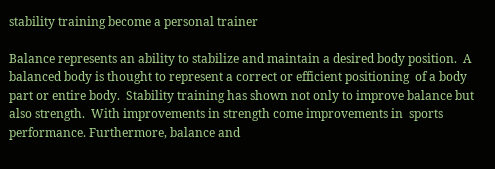stability training become a personal trainer

Balance represents an ability to stabilize and maintain a desired body position.  A balanced body is thought to represent a correct or efficient positioning  of a body part or entire body.  Stability training has shown not only to improve balance but also strength.  With improvements in strength come improvements in  sports performance. Furthermore, balance and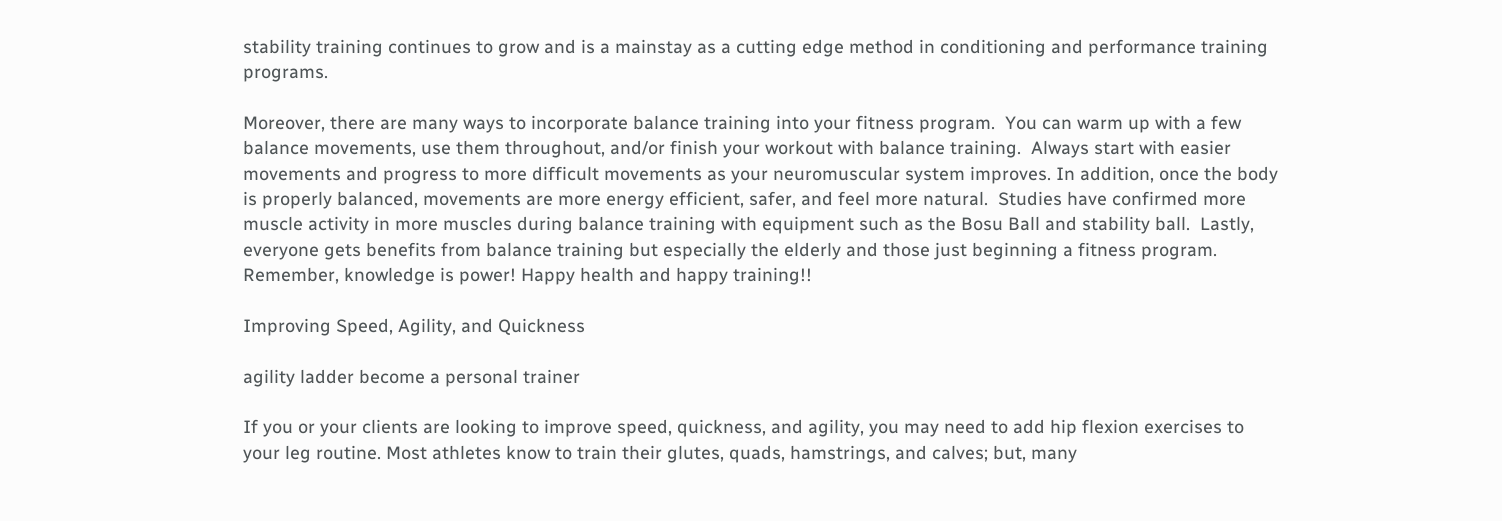stability training continues to grow and is a mainstay as a cutting edge method in conditioning and performance training programs.

Moreover, there are many ways to incorporate balance training into your fitness program.  You can warm up with a few balance movements, use them throughout, and/or finish your workout with balance training.  Always start with easier movements and progress to more difficult movements as your neuromuscular system improves. In addition, once the body is properly balanced, movements are more energy efficient, safer, and feel more natural.  Studies have confirmed more muscle activity in more muscles during balance training with equipment such as the Bosu Ball and stability ball.  Lastly, everyone gets benefits from balance training but especially the elderly and those just beginning a fitness program. Remember, knowledge is power! Happy health and happy training!!

Improving Speed, Agility, and Quickness

agility ladder become a personal trainer

If you or your clients are looking to improve speed, quickness, and agility, you may need to add hip flexion exercises to your leg routine. Most athletes know to train their glutes, quads, hamstrings, and calves; but, many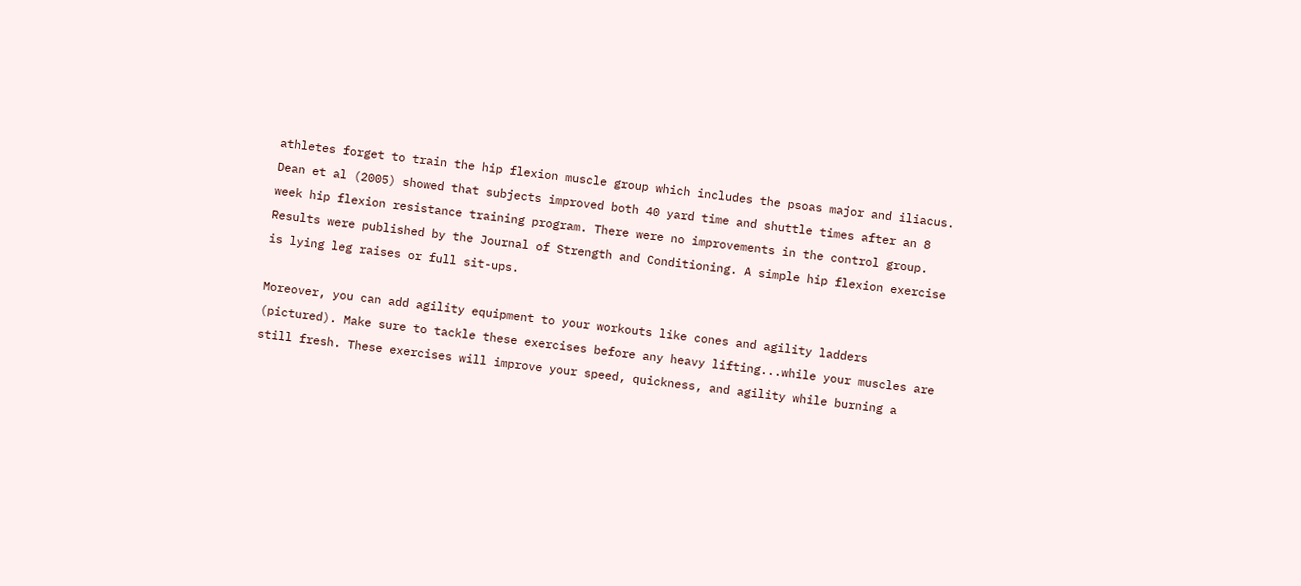athletes forget to train the hip flexion muscle group which includes the psoas major and iliacus. Dean et al (2005) showed that subjects improved both 40 yard time and shuttle times after an 8 week hip flexion resistance training program. There were no improvements in the control group. Results were published by the Journal of Strength and Conditioning. A simple hip flexion exercise is lying leg raises or full sit-ups.

Moreover, you can add agility equipment to your workouts like cones and agility ladders (pictured). Make sure to tackle these exercises before any heavy lifting...while your muscles are still fresh. These exercises will improve your speed, quickness, and agility while burning a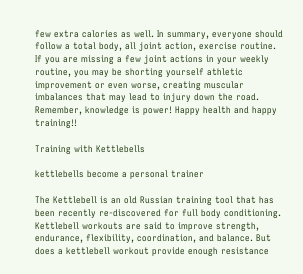few extra calories as well. In summary, everyone should follow a total body, all joint action, exercise routine. If you are missing a few joint actions in your weekly routine, you may be shorting yourself athletic improvement or even worse, creating muscular imbalances that may lead to injury down the road. Remember, knowledge is power! Happy health and happy training!!

Training with Kettlebells

kettlebells become a personal trainer

The Kettlebell is an old Russian training tool that has been recently re-discovered for full body conditioning. Kettlebell workouts are said to improve strength, endurance, flexibility, coordination, and balance. But does a kettlebell workout provide enough resistance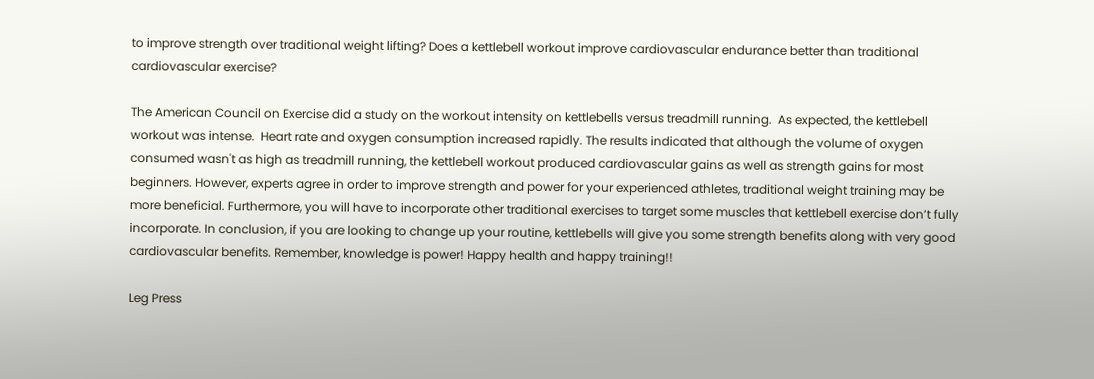to improve strength over traditional weight lifting? Does a kettlebell workout improve cardiovascular endurance better than traditional cardiovascular exercise?

The American Council on Exercise did a study on the workout intensity on kettlebells versus treadmill running.  As expected, the kettlebell workout was intense.  Heart rate and oxygen consumption increased rapidly. The results indicated that although the volume of oxygen consumed wasn't as high as treadmill running, the kettlebell workout produced cardiovascular gains as well as strength gains for most beginners. However, experts agree in order to improve strength and power for your experienced athletes, traditional weight training may be more beneficial. Furthermore, you will have to incorporate other traditional exercises to target some muscles that kettlebell exercise don’t fully incorporate. In conclusion, if you are looking to change up your routine, kettlebells will give you some strength benefits along with very good cardiovascular benefits. Remember, knowledge is power! Happy health and happy training!!

Leg Press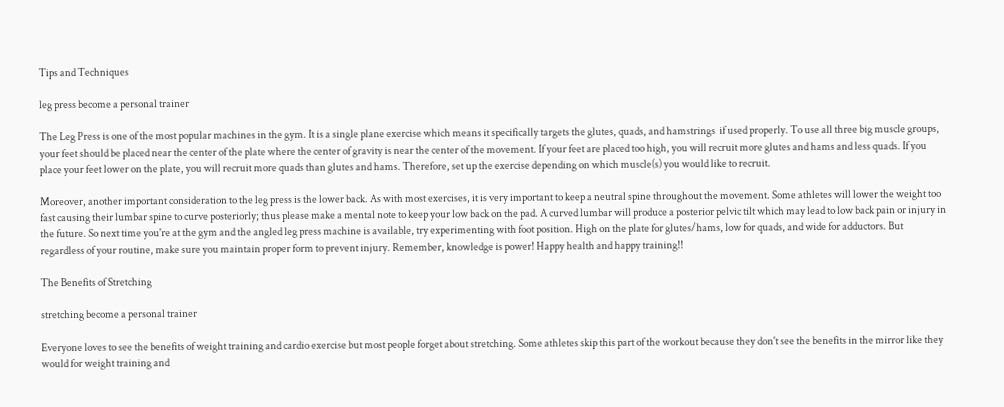Tips and Techniques

leg press become a personal trainer

The Leg Press is one of the most popular machines in the gym. It is a single plane exercise which means it specifically targets the glutes, quads, and hamstrings  if used properly. To use all three big muscle groups, your feet should be placed near the center of the plate where the center of gravity is near the center of the movement. If your feet are placed too high, you will recruit more glutes and hams and less quads. If you place your feet lower on the plate, you will recruit more quads than glutes and hams. Therefore, set up the exercise depending on which muscle(s) you would like to recruit.

Moreover, another important consideration to the leg press is the lower back. As with most exercises, it is very important to keep a neutral spine throughout the movement. Some athletes will lower the weight too fast causing their lumbar spine to curve posteriorly; thus please make a mental note to keep your low back on the pad. A curved lumbar will produce a posterior pelvic tilt which may lead to low back pain or injury in the future. So next time you're at the gym and the angled leg press machine is available, try experimenting with foot position. High on the plate for glutes/hams, low for quads, and wide for adductors. But regardless of your routine, make sure you maintain proper form to prevent injury. Remember, knowledge is power! Happy health and happy training!!

The Benefits of Stretching

stretching become a personal trainer

Everyone loves to see the benefits of weight training and cardio exercise but most people forget about stretching. Some athletes skip this part of the workout because they don't see the benefits in the mirror like they would for weight training and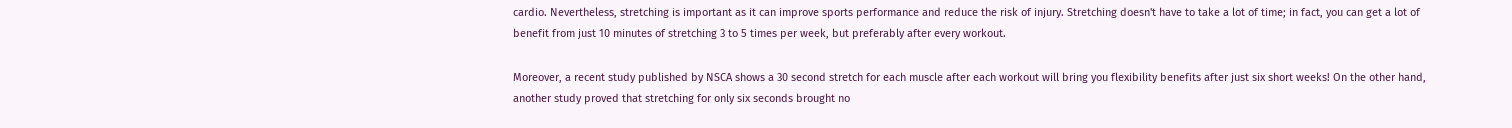cardio. Nevertheless, stretching is important as it can improve sports performance and reduce the risk of injury. Stretching doesn't have to take a lot of time; in fact, you can get a lot of benefit from just 10 minutes of stretching 3 to 5 times per week, but preferably after every workout.

Moreover, a recent study published by NSCA shows a 30 second stretch for each muscle after each workout will bring you flexibility benefits after just six short weeks! On the other hand, another study proved that stretching for only six seconds brought no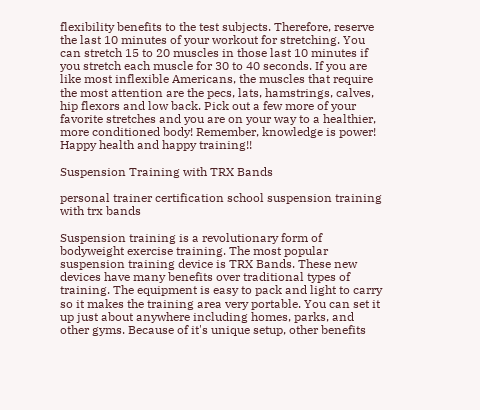flexibility benefits to the test subjects. Therefore, reserve the last 10 minutes of your workout for stretching. You can stretch 15 to 20 muscles in those last 10 minutes if you stretch each muscle for 30 to 40 seconds. If you are like most inflexible Americans, the muscles that require the most attention are the pecs, lats, hamstrings, calves, hip flexors and low back. Pick out a few more of your favorite stretches and you are on your way to a healthier, more conditioned body! Remember, knowledge is power! Happy health and happy training!!

Suspension Training with TRX Bands

personal trainer certification school suspension training with trx bands

Suspension training is a revolutionary form of bodyweight exercise training. The most popular suspension training device is TRX Bands. These new devices have many benefits over traditional types of training. The equipment is easy to pack and light to carry so it makes the training area very portable. You can set it up just about anywhere including homes, parks, and other gyms. Because of it's unique setup, other benefits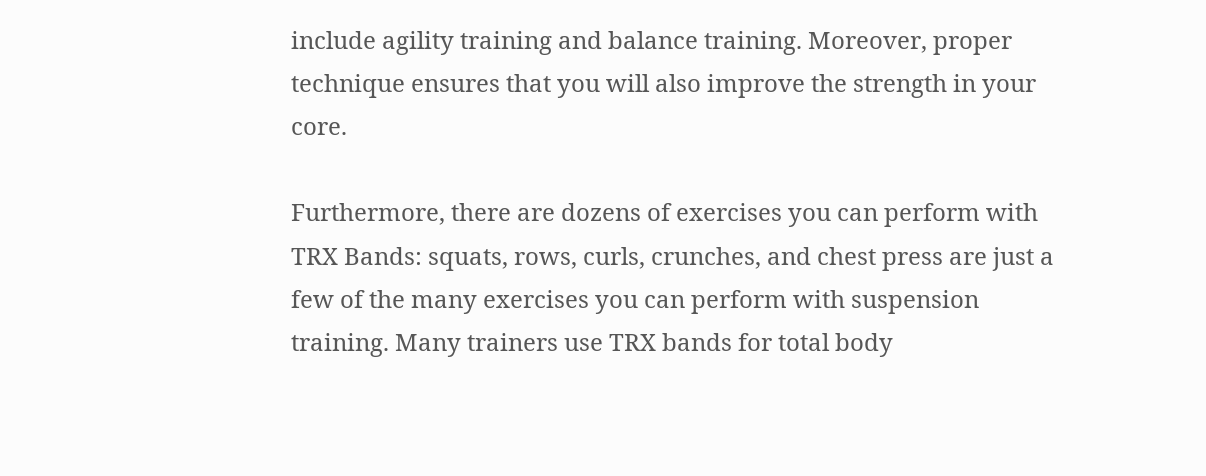include agility training and balance training. Moreover, proper technique ensures that you will also improve the strength in your core.

Furthermore, there are dozens of exercises you can perform with TRX Bands: squats, rows, curls, crunches, and chest press are just a few of the many exercises you can perform with suspension training. Many trainers use TRX bands for total body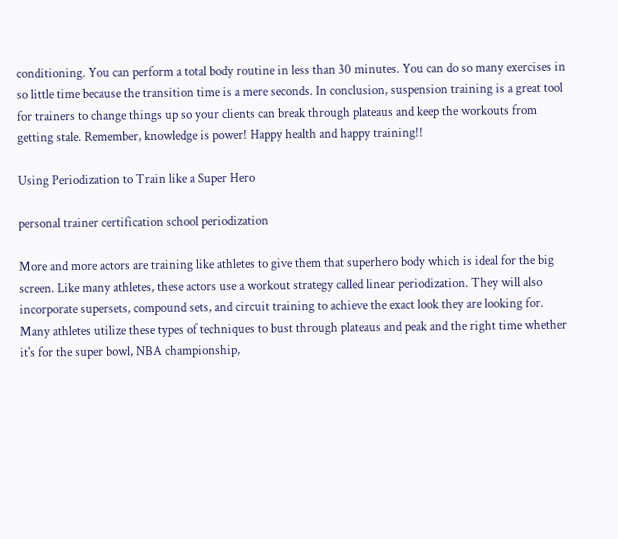conditioning. You can perform a total body routine in less than 30 minutes. You can do so many exercises in so little time because the transition time is a mere seconds. In conclusion, suspension training is a great tool for trainers to change things up so your clients can break through plateaus and keep the workouts from getting stale. Remember, knowledge is power! Happy health and happy training!!

Using Periodization to Train like a Super Hero

personal trainer certification school periodization

More and more actors are training like athletes to give them that superhero body which is ideal for the big screen. Like many athletes, these actors use a workout strategy called linear periodization. They will also incorporate supersets, compound sets, and circuit training to achieve the exact look they are looking for. Many athletes utilize these types of techniques to bust through plateaus and peak and the right time whether it's for the super bowl, NBA championship,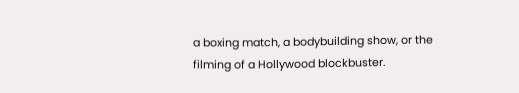a boxing match, a bodybuilding show, or the filming of a Hollywood blockbuster.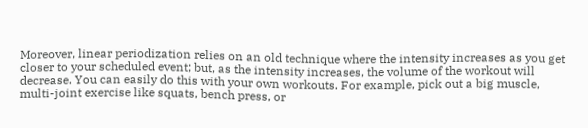Moreover, linear periodization relies on an old technique where the intensity increases as you get closer to your scheduled event; but, as the intensity increases, the volume of the workout will decrease. You can easily do this with your own workouts. For example, pick out a big muscle, multi-joint exercise like squats, bench press, or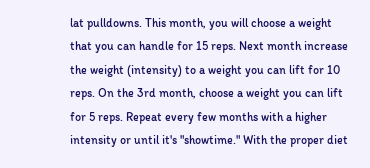lat pulldowns. This month, you will choose a weight that you can handle for 15 reps. Next month increase the weight (intensity) to a weight you can lift for 10 reps. On the 3rd month, choose a weight you can lift for 5 reps. Repeat every few months with a higher intensity or until it's "showtime." With the proper diet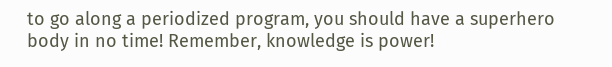to go along a periodized program, you should have a superhero body in no time! Remember, knowledge is power!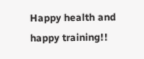Happy health and happy training!!